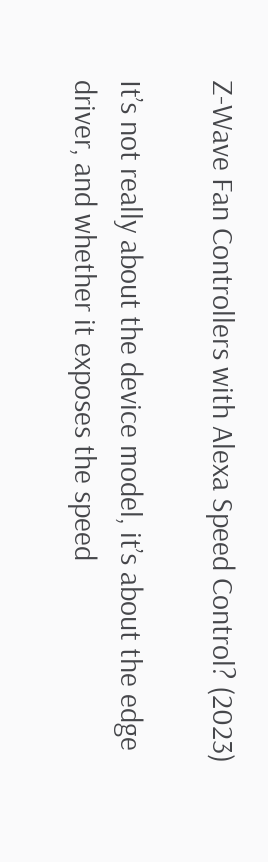Z-Wave Fan Controllers with Alexa Speed Control? (2023)

It’s not really about the device model, it’s about the edge driver, and whether it exposes the speed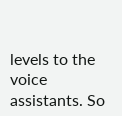levels to the voice assistants. So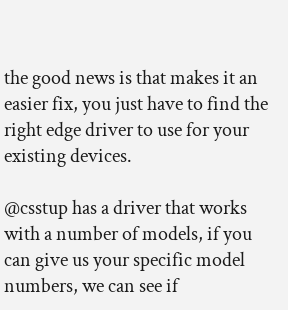the good news is that makes it an easier fix, you just have to find the right edge driver to use for your existing devices.

@csstup has a driver that works with a number of models, if you can give us your specific model numbers, we can see if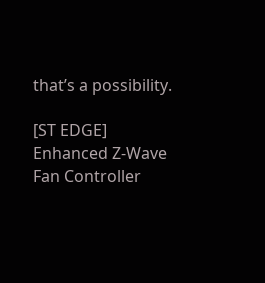that’s a possibility.

[ST EDGE] Enhanced Z-Wave Fan Controller